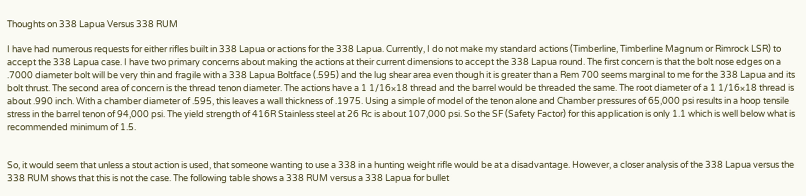Thoughts on 338 Lapua Versus 338 RUM

I have had numerous requests for either rifles built in 338 Lapua or actions for the 338 Lapua. Currently, I do not make my standard actions (Timberline, Timberline Magnum or Rimrock LSR) to accept the 338 Lapua case. I have two primary concerns about making the actions at their current dimensions to accept the 338 Lapua round. The first concern is that the bolt nose edges on a .7000 diameter bolt will be very thin and fragile with a 338 Lapua Boltface (.595) and the lug shear area even though it is greater than a Rem 700 seems marginal to me for the 338 Lapua and its bolt thrust. The second area of concern is the thread tenon diameter. The actions have a 1 1/16×18 thread and the barrel would be threaded the same. The root diameter of a 1 1/16×18 thread is about .990 inch. With a chamber diameter of .595, this leaves a wall thickness of .1975. Using a simple of model of the tenon alone and Chamber pressures of 65,000 psi results in a hoop tensile stress in the barrel tenon of 94,000 psi. The yield strength of 416R Stainless steel at 26 Rc is about 107,000 psi. So the SF (Safety Factor) for this application is only 1.1 which is well below what is recommended minimum of 1.5.


So, it would seem that unless a stout action is used, that someone wanting to use a 338 in a hunting weight rifle would be at a disadvantage. However, a closer analysis of the 338 Lapua versus the 338 RUM shows that this is not the case. The following table shows a 338 RUM versus a 338 Lapua for bullet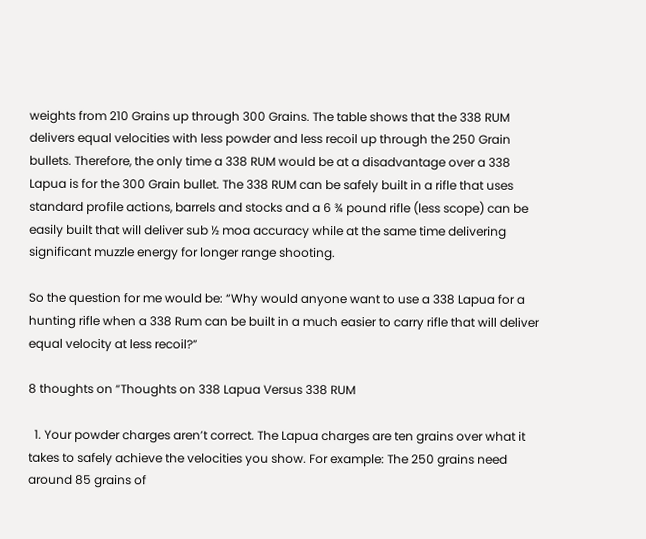weights from 210 Grains up through 300 Grains. The table shows that the 338 RUM delivers equal velocities with less powder and less recoil up through the 250 Grain bullets. Therefore, the only time a 338 RUM would be at a disadvantage over a 338 Lapua is for the 300 Grain bullet. The 338 RUM can be safely built in a rifle that uses standard profile actions, barrels and stocks and a 6 ¾ pound rifle (less scope) can be easily built that will deliver sub ½ moa accuracy while at the same time delivering significant muzzle energy for longer range shooting.

So the question for me would be: “Why would anyone want to use a 338 Lapua for a hunting rifle when a 338 Rum can be built in a much easier to carry rifle that will deliver equal velocity at less recoil?”

8 thoughts on “Thoughts on 338 Lapua Versus 338 RUM

  1. Your powder charges aren’t correct. The Lapua charges are ten grains over what it takes to safely achieve the velocities you show. For example: The 250 grains need around 85 grains of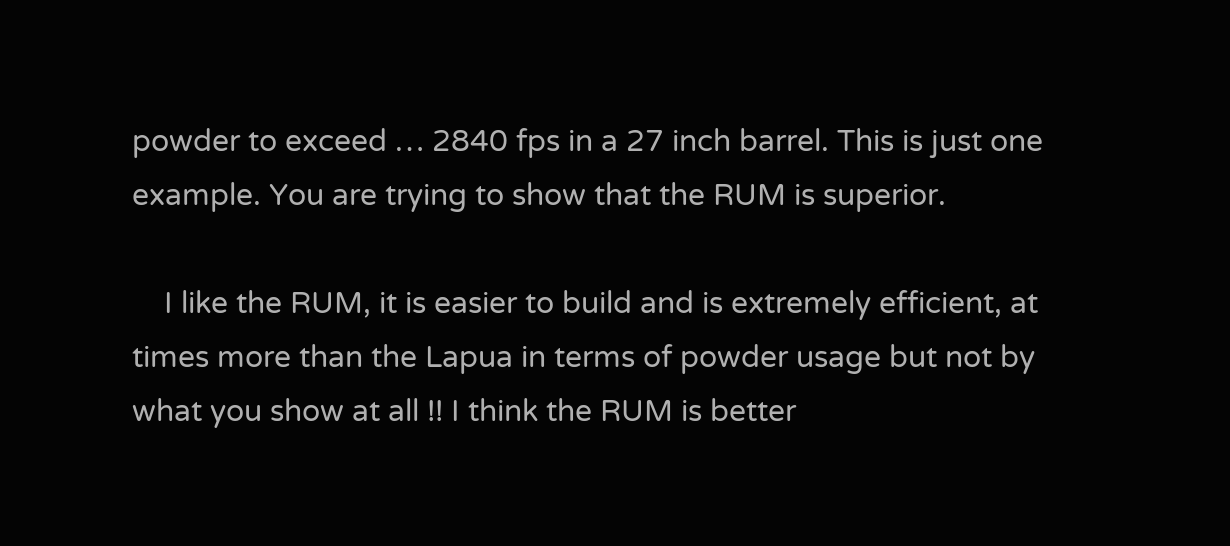powder to exceed … 2840 fps in a 27 inch barrel. This is just one example. You are trying to show that the RUM is superior.

    I like the RUM, it is easier to build and is extremely efficient, at times more than the Lapua in terms of powder usage but not by what you show at all !! I think the RUM is better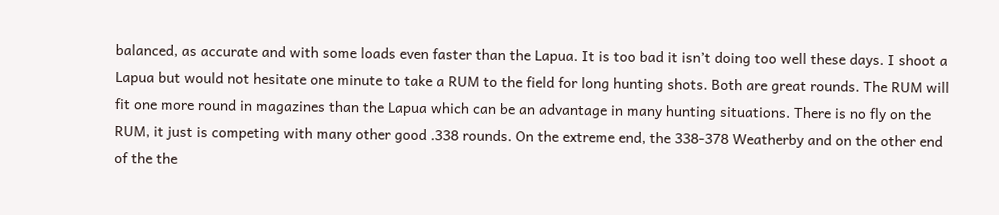balanced, as accurate and with some loads even faster than the Lapua. It is too bad it isn’t doing too well these days. I shoot a Lapua but would not hesitate one minute to take a RUM to the field for long hunting shots. Both are great rounds. The RUM will fit one more round in magazines than the Lapua which can be an advantage in many hunting situations. There is no fly on the RUM, it just is competing with many other good .338 rounds. On the extreme end, the 338-378 Weatherby and on the other end of the the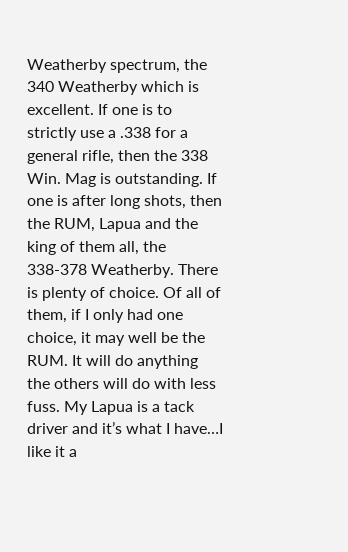Weatherby spectrum, the 340 Weatherby which is excellent. If one is to strictly use a .338 for a general rifle, then the 338 Win. Mag is outstanding. If one is after long shots, then the RUM, Lapua and the king of them all, the 338-378 Weatherby. There is plenty of choice. Of all of them, if I only had one choice, it may well be the RUM. It will do anything the others will do with less fuss. My Lapua is a tack driver and it’s what I have…I like it a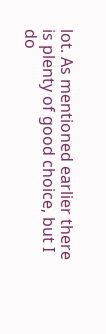lot. As mentioned earlier there is plenty of good choice, but I do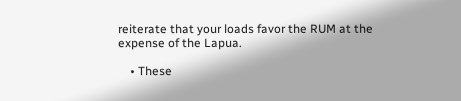reiterate that your loads favor the RUM at the expense of the Lapua.

    • These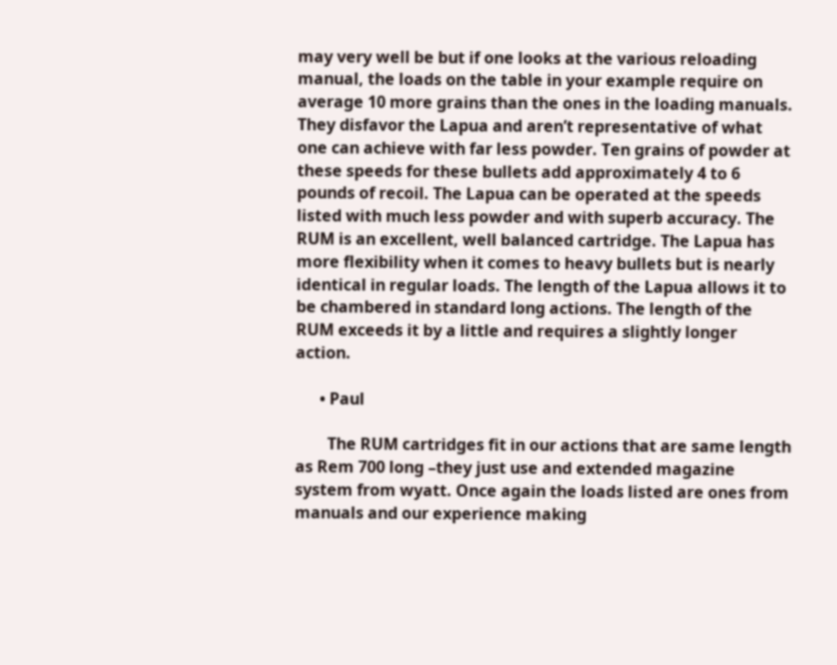may very well be but if one looks at the various reloading manual, the loads on the table in your example require on average 10 more grains than the ones in the loading manuals. They disfavor the Lapua and aren’t representative of what one can achieve with far less powder. Ten grains of powder at these speeds for these bullets add approximately 4 to 6 pounds of recoil. The Lapua can be operated at the speeds listed with much less powder and with superb accuracy. The RUM is an excellent, well balanced cartridge. The Lapua has more flexibility when it comes to heavy bullets but is nearly identical in regular loads. The length of the Lapua allows it to be chambered in standard long actions. The length of the RUM exceeds it by a little and requires a slightly longer action.

      • Paul

        The RUM cartridges fit in our actions that are same length as Rem 700 long –they just use and extended magazine system from wyatt. Once again the loads listed are ones from manuals and our experience making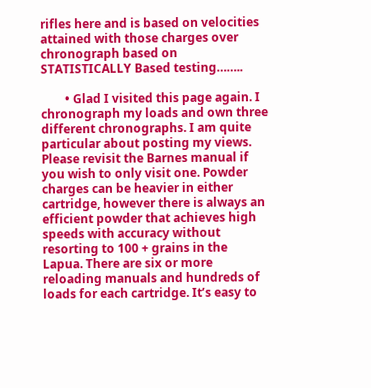rifles here and is based on velocities attained with those charges over chronograph based on STATISTICALLY Based testing……..

        • Glad I visited this page again. I chronograph my loads and own three different chronographs. I am quite particular about posting my views. Please revisit the Barnes manual if you wish to only visit one. Powder charges can be heavier in either cartridge, however there is always an efficient powder that achieves high speeds with accuracy without resorting to 100 + grains in the Lapua. There are six or more reloading manuals and hundreds of loads for each cartridge. It’s easy to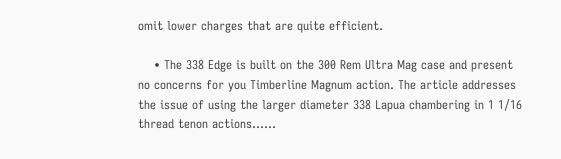omit lower charges that are quite efficient.

    • The 338 Edge is built on the 300 Rem Ultra Mag case and present no concerns for you Timberline Magnum action. The article addresses the issue of using the larger diameter 338 Lapua chambering in 1 1/16 thread tenon actions……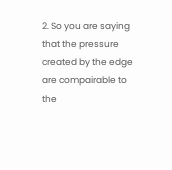2. So you are saying that the pressure created by the edge are compairable to the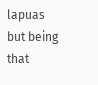lapuas but being that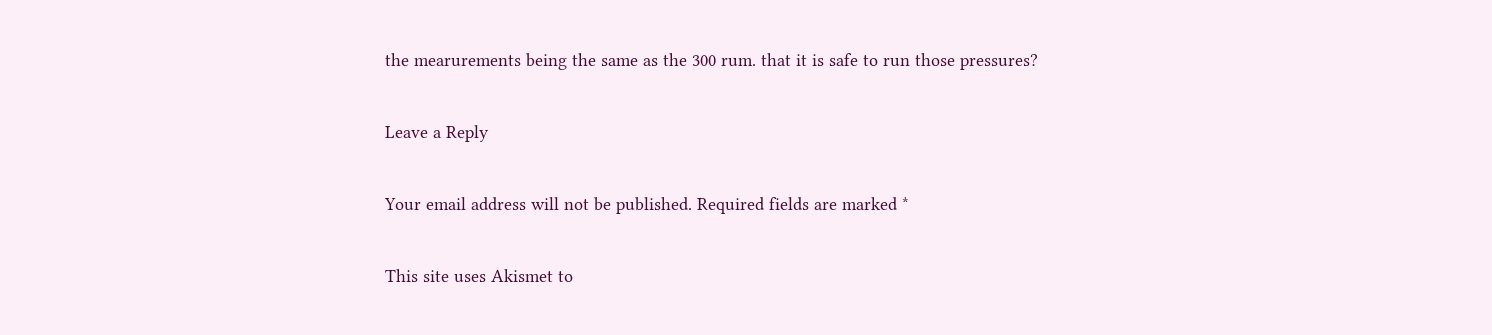the mearurements being the same as the 300 rum. that it is safe to run those pressures?

Leave a Reply

Your email address will not be published. Required fields are marked *

This site uses Akismet to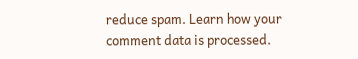reduce spam. Learn how your comment data is processed.